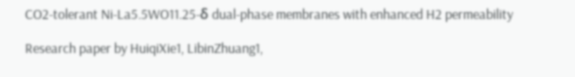CO2-tolerant Ni-La5.5WO11.25-δ dual-phase membranes with enhanced H2 permeability

Research paper by HuiqiXie1, LibinZhuang1,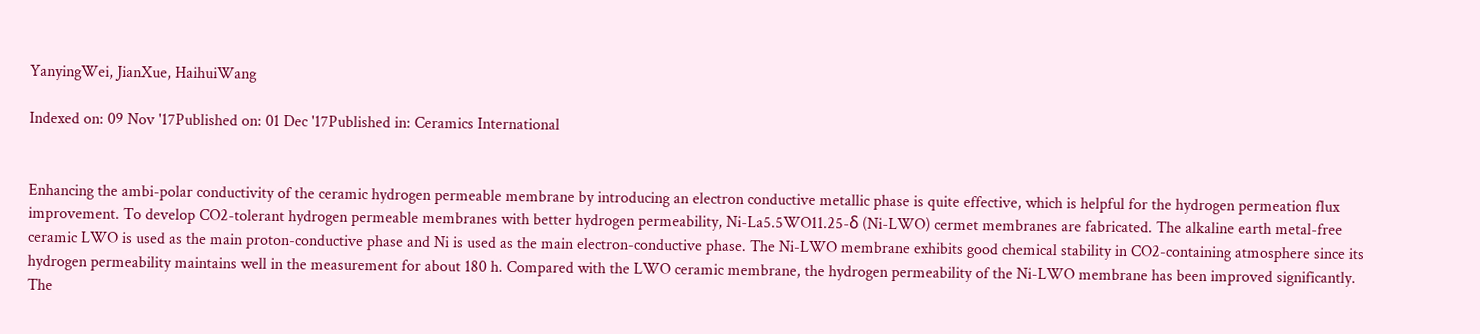YanyingWei, JianXue, HaihuiWang

Indexed on: 09 Nov '17Published on: 01 Dec '17Published in: Ceramics International


Enhancing the ambi-polar conductivity of the ceramic hydrogen permeable membrane by introducing an electron conductive metallic phase is quite effective, which is helpful for the hydrogen permeation flux improvement. To develop CO2-tolerant hydrogen permeable membranes with better hydrogen permeability, Ni-La5.5WO11.25-δ (Ni-LWO) cermet membranes are fabricated. The alkaline earth metal-free ceramic LWO is used as the main proton-conductive phase and Ni is used as the main electron-conductive phase. The Ni-LWO membrane exhibits good chemical stability in CO2-containing atmosphere since its hydrogen permeability maintains well in the measurement for about 180 h. Compared with the LWO ceramic membrane, the hydrogen permeability of the Ni-LWO membrane has been improved significantly. The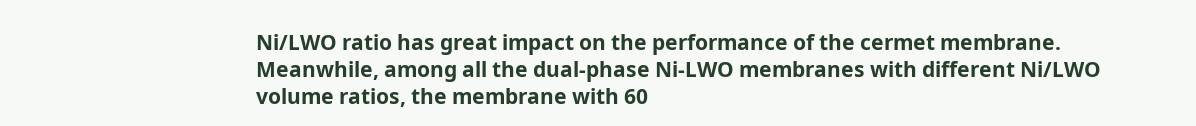Ni/LWO ratio has great impact on the performance of the cermet membrane. Meanwhile, among all the dual-phase Ni-LWO membranes with different Ni/LWO volume ratios, the membrane with 60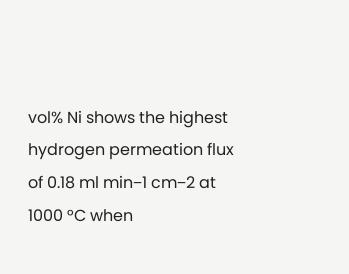vol% Ni shows the highest hydrogen permeation flux of 0.18 ml min−1 cm−2 at 1000 °C when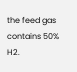the feed gas contains 50% H2.